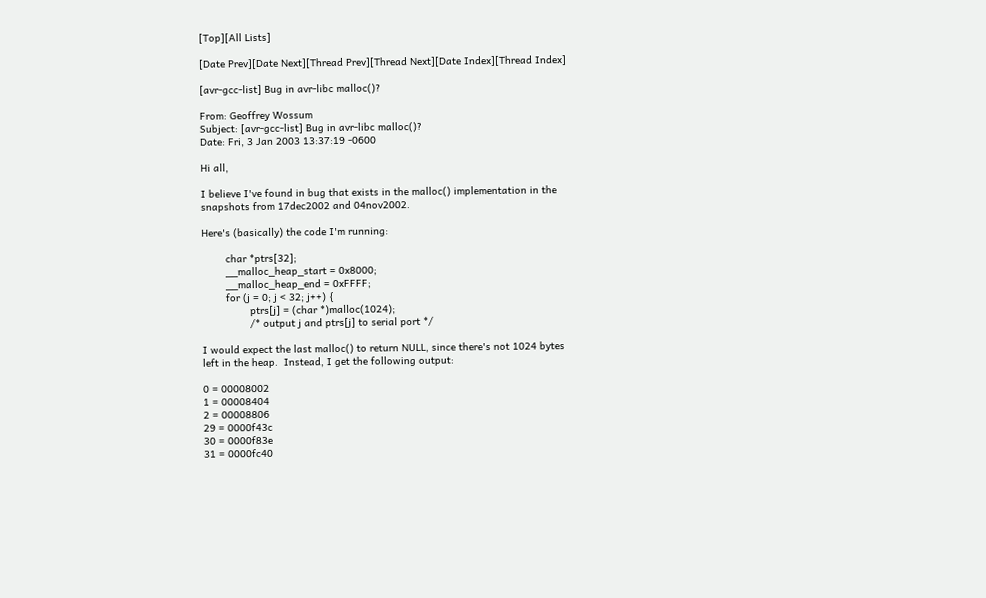[Top][All Lists]

[Date Prev][Date Next][Thread Prev][Thread Next][Date Index][Thread Index]

[avr-gcc-list] Bug in avr-libc malloc()?

From: Geoffrey Wossum
Subject: [avr-gcc-list] Bug in avr-libc malloc()?
Date: Fri, 3 Jan 2003 13:37:19 -0600

Hi all,

I believe I've found in bug that exists in the malloc() implementation in the
snapshots from 17dec2002 and 04nov2002.

Here's (basically) the code I'm running:

        char *ptrs[32];
        __malloc_heap_start = 0x8000;
        __malloc_heap_end = 0xFFFF;
        for (j = 0; j < 32; j++) {
                ptrs[j] = (char *)malloc(1024);
                /* output j and ptrs[j] to serial port */

I would expect the last malloc() to return NULL, since there's not 1024 bytes
left in the heap.  Instead, I get the following output:

0 = 00008002
1 = 00008404
2 = 00008806
29 = 0000f43c
30 = 0000f83e
31 = 0000fc40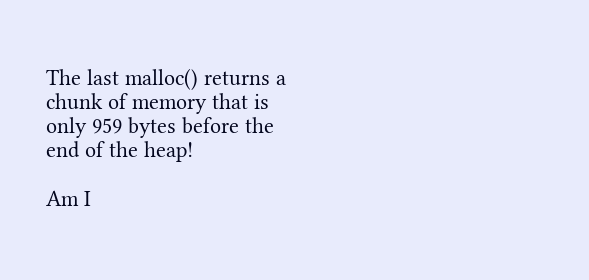The last malloc() returns a chunk of memory that is only 959 bytes before the
end of the heap!

Am I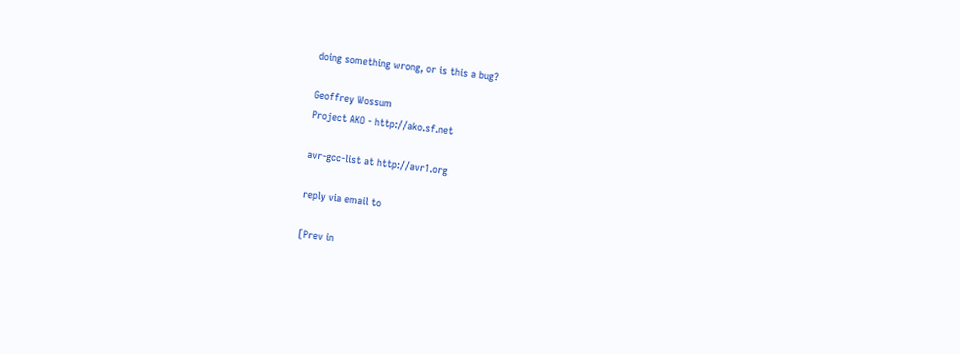doing something wrong, or is this a bug?

Geoffrey Wossum
Project AKO - http://ako.sf.net

avr-gcc-list at http://avr1.org

reply via email to

[Prev in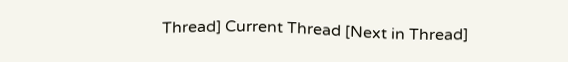Thread] Current Thread [Next in Thread]